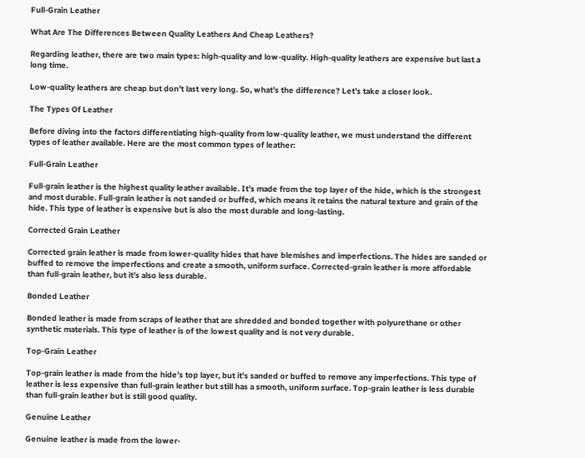Full-Grain Leather

What Are The Differences Between Quality Leathers And Cheap Leathers?

Regarding leather, there are two main types: high-quality and low-quality. High-quality leathers are expensive but last a long time.

Low-quality leathers are cheap but don’t last very long. So, what’s the difference? Let’s take a closer look.

The Types Of Leather

Before diving into the factors differentiating high-quality from low-quality leather, we must understand the different types of leather available. Here are the most common types of leather:

Full-Grain Leather

Full-grain leather is the highest quality leather available. It’s made from the top layer of the hide, which is the strongest and most durable. Full-grain leather is not sanded or buffed, which means it retains the natural texture and grain of the hide. This type of leather is expensive but is also the most durable and long-lasting.

Corrected Grain Leather

Corrected grain leather is made from lower-quality hides that have blemishes and imperfections. The hides are sanded or buffed to remove the imperfections and create a smooth, uniform surface. Corrected-grain leather is more affordable than full-grain leather, but it’s also less durable.

Bonded Leather

Bonded leather is made from scraps of leather that are shredded and bonded together with polyurethane or other synthetic materials. This type of leather is of the lowest quality and is not very durable.

Top-Grain Leather

Top-grain leather is made from the hide’s top layer, but it’s sanded or buffed to remove any imperfections. This type of leather is less expensive than full-grain leather but still has a smooth, uniform surface. Top-grain leather is less durable than full-grain leather but is still good quality.

Genuine Leather

Genuine leather is made from the lower-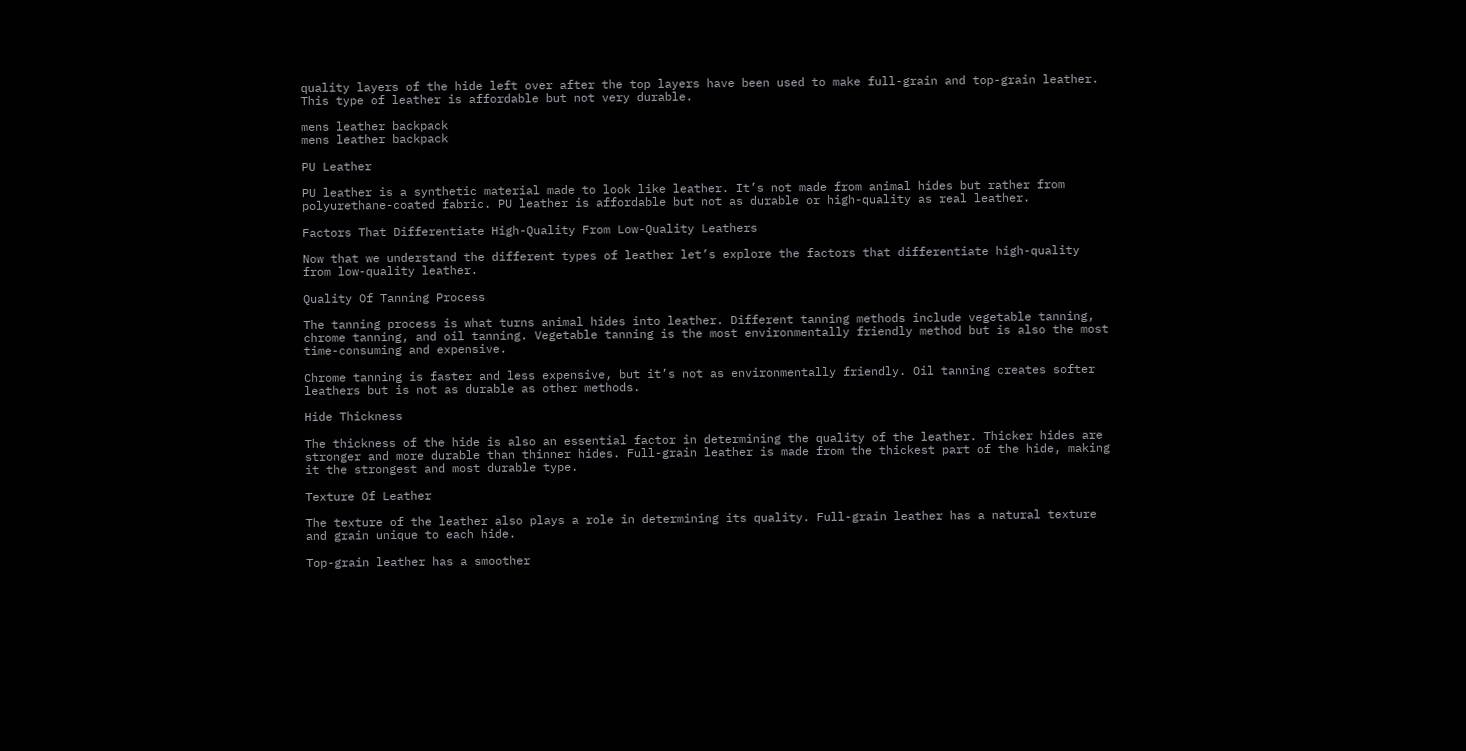quality layers of the hide left over after the top layers have been used to make full-grain and top-grain leather. This type of leather is affordable but not very durable.

mens leather backpack
mens leather backpack

PU Leather

PU leather is a synthetic material made to look like leather. It’s not made from animal hides but rather from polyurethane-coated fabric. PU leather is affordable but not as durable or high-quality as real leather.

Factors That Differentiate High-Quality From Low-Quality Leathers

Now that we understand the different types of leather let’s explore the factors that differentiate high-quality from low-quality leather.

Quality Of Tanning Process

The tanning process is what turns animal hides into leather. Different tanning methods include vegetable tanning, chrome tanning, and oil tanning. Vegetable tanning is the most environmentally friendly method but is also the most time-consuming and expensive.

Chrome tanning is faster and less expensive, but it’s not as environmentally friendly. Oil tanning creates softer leathers but is not as durable as other methods.

Hide Thickness

The thickness of the hide is also an essential factor in determining the quality of the leather. Thicker hides are stronger and more durable than thinner hides. Full-grain leather is made from the thickest part of the hide, making it the strongest and most durable type.

Texture Of Leather

The texture of the leather also plays a role in determining its quality. Full-grain leather has a natural texture and grain unique to each hide.

Top-grain leather has a smoother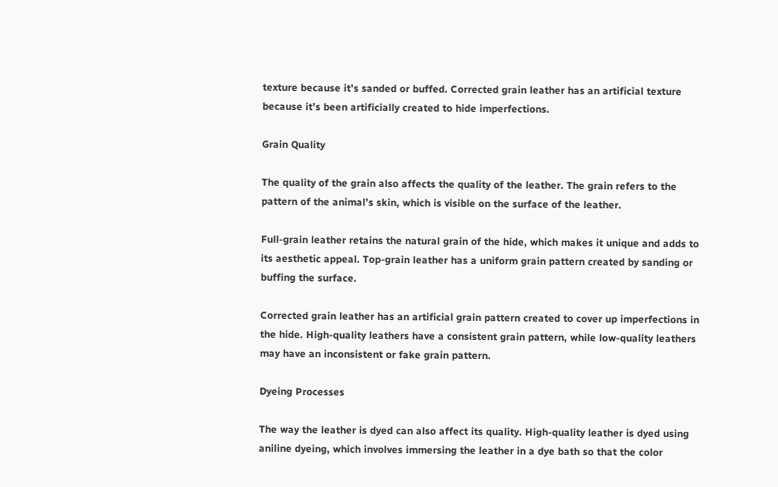texture because it’s sanded or buffed. Corrected grain leather has an artificial texture because it’s been artificially created to hide imperfections.

Grain Quality

The quality of the grain also affects the quality of the leather. The grain refers to the pattern of the animal’s skin, which is visible on the surface of the leather.

Full-grain leather retains the natural grain of the hide, which makes it unique and adds to its aesthetic appeal. Top-grain leather has a uniform grain pattern created by sanding or buffing the surface.

Corrected grain leather has an artificial grain pattern created to cover up imperfections in the hide. High-quality leathers have a consistent grain pattern, while low-quality leathers may have an inconsistent or fake grain pattern.

Dyeing Processes

The way the leather is dyed can also affect its quality. High-quality leather is dyed using aniline dyeing, which involves immersing the leather in a dye bath so that the color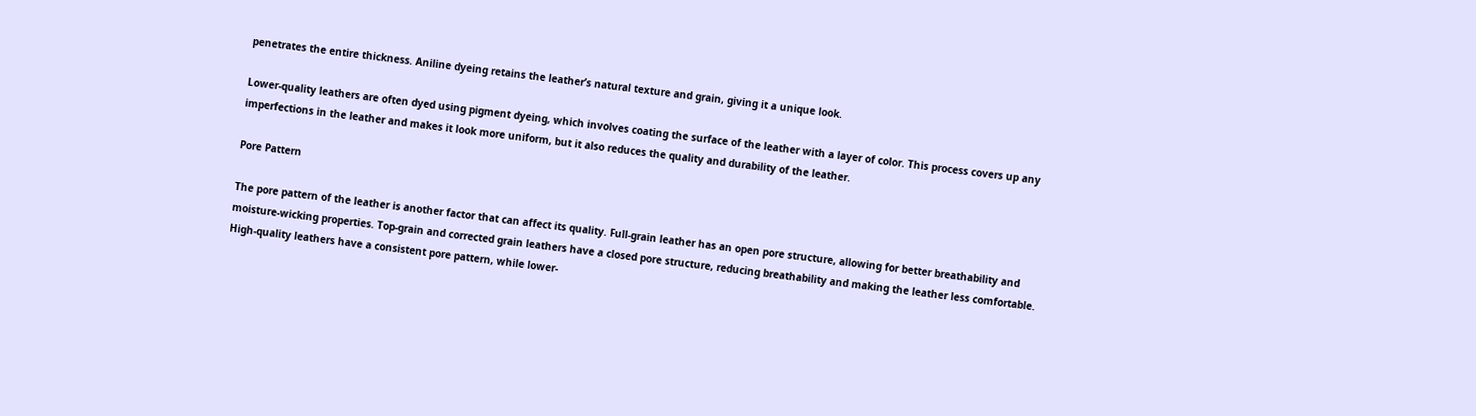penetrates the entire thickness. Aniline dyeing retains the leather’s natural texture and grain, giving it a unique look.

Lower-quality leathers are often dyed using pigment dyeing, which involves coating the surface of the leather with a layer of color. This process covers up any imperfections in the leather and makes it look more uniform, but it also reduces the quality and durability of the leather.

Pore Pattern

The pore pattern of the leather is another factor that can affect its quality. Full-grain leather has an open pore structure, allowing for better breathability and moisture-wicking properties. Top-grain and corrected grain leathers have a closed pore structure, reducing breathability and making the leather less comfortable. High-quality leathers have a consistent pore pattern, while lower-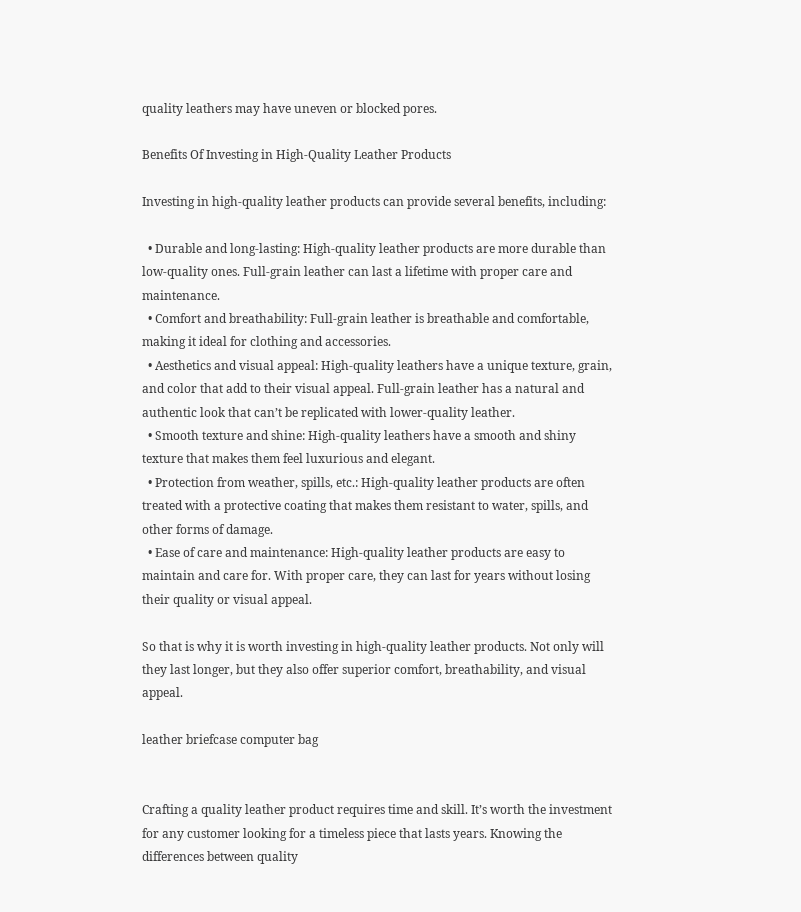quality leathers may have uneven or blocked pores.

Benefits Of Investing in High-Quality Leather Products

Investing in high-quality leather products can provide several benefits, including:

  • Durable and long-lasting: High-quality leather products are more durable than low-quality ones. Full-grain leather can last a lifetime with proper care and maintenance.
  • Comfort and breathability: Full-grain leather is breathable and comfortable, making it ideal for clothing and accessories.
  • Aesthetics and visual appeal: High-quality leathers have a unique texture, grain, and color that add to their visual appeal. Full-grain leather has a natural and authentic look that can’t be replicated with lower-quality leather.
  • Smooth texture and shine: High-quality leathers have a smooth and shiny texture that makes them feel luxurious and elegant.
  • Protection from weather, spills, etc.: High-quality leather products are often treated with a protective coating that makes them resistant to water, spills, and other forms of damage.
  • Ease of care and maintenance: High-quality leather products are easy to maintain and care for. With proper care, they can last for years without losing their quality or visual appeal.

So that is why it is worth investing in high-quality leather products. Not only will they last longer, but they also offer superior comfort, breathability, and visual appeal.

leather briefcase computer bag


Crafting a quality leather product requires time and skill. It’s worth the investment for any customer looking for a timeless piece that lasts years. Knowing the differences between quality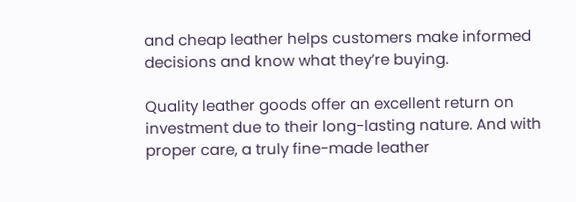and cheap leather helps customers make informed decisions and know what they’re buying.

Quality leather goods offer an excellent return on investment due to their long-lasting nature. And with proper care, a truly fine-made leather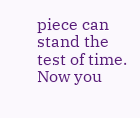piece can stand the test of time. Now you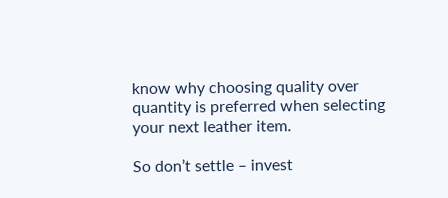know why choosing quality over quantity is preferred when selecting your next leather item.

So don’t settle – invest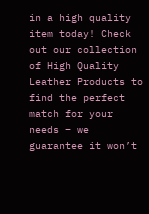in a high quality item today! Check out our collection of High Quality Leather Products to find the perfect match for your needs – we guarantee it won’t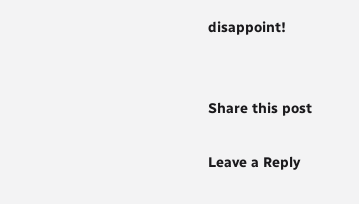disappoint!


Share this post

Leave a Reply